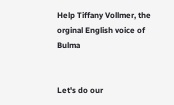Help Tiffany Vollmer, the orginal English voice of Bulma


Let's do our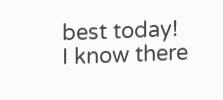best today!
I know there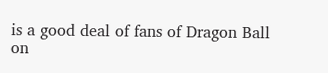is a good deal of fans of Dragon Ball on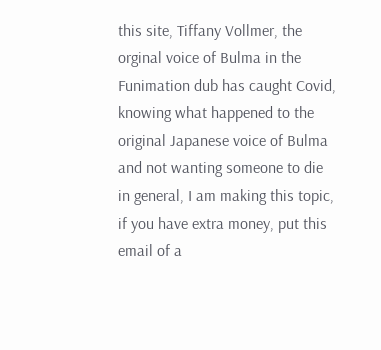this site, Tiffany Vollmer, the orginal voice of Bulma in the Funimation dub has caught Covid, knowing what happened to the original Japanese voice of Bulma and not wanting someone to die in general, I am making this topic, if you have extra money, put this email of a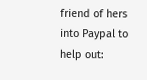friend of hers into Paypal to help out: